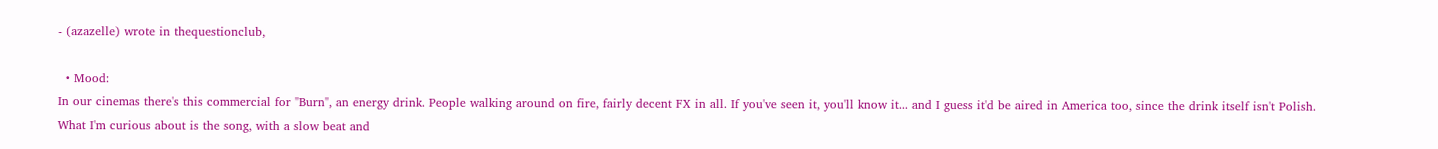- (azazelle) wrote in thequestionclub,

  • Mood:
In our cinemas there's this commercial for "Burn", an energy drink. People walking around on fire, fairly decent FX in all. If you've seen it, you'll know it... and I guess it'd be aired in America too, since the drink itself isn't Polish.
What I'm curious about is the song, with a slow beat and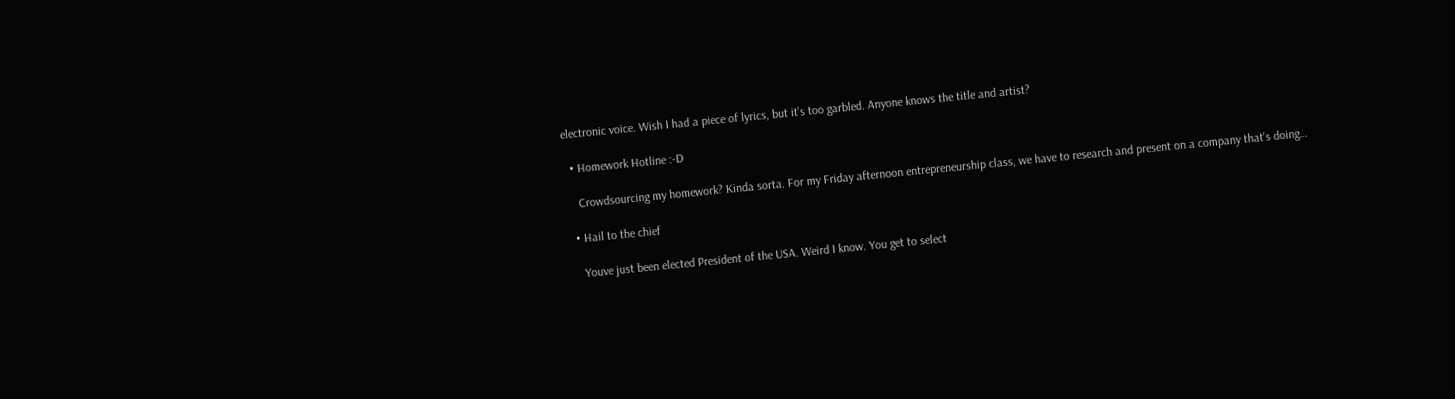electronic voice. Wish I had a piece of lyrics, but it's too garbled. Anyone knows the title and artist?

  • Homework Hotline :-D

    Crowdsourcing my homework? Kinda sorta. For my Friday afternoon entrepreneurship class, we have to research and present on a company that's doing…

  • Hail to the chief

    Youve just been elected President of the USA. Weird I know. You get to select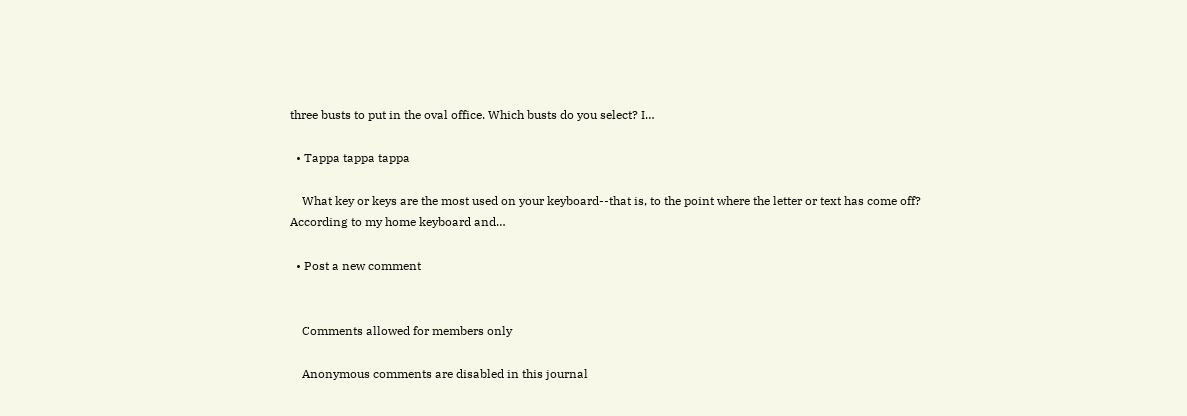three busts to put in the oval office. Which busts do you select? I…

  • Tappa tappa tappa

    What key or keys are the most used on your keyboard--that is, to the point where the letter or text has come off? According to my home keyboard and…

  • Post a new comment


    Comments allowed for members only

    Anonymous comments are disabled in this journal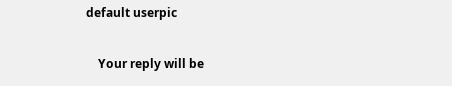default userpic

    Your reply will be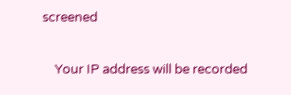screened

    Your IP address will be recorded